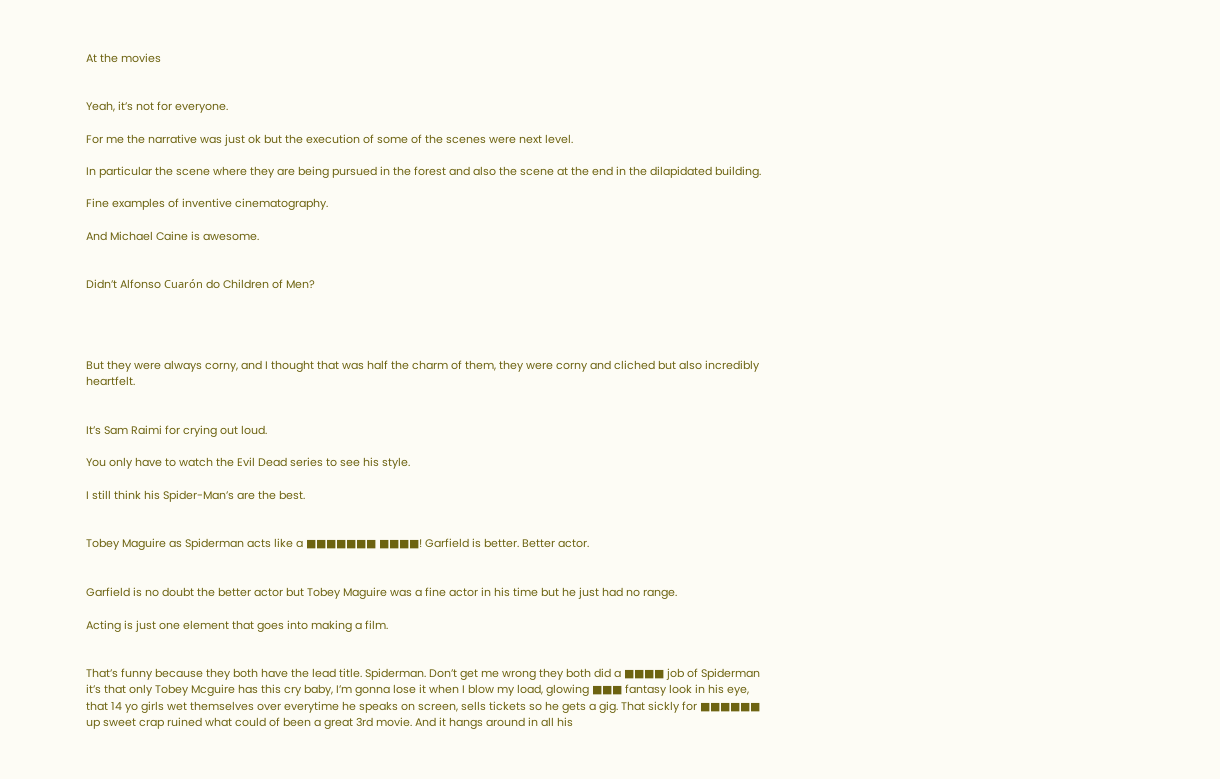At the movies


Yeah, it’s not for everyone.

For me the narrative was just ok but the execution of some of the scenes were next level.

In particular the scene where they are being pursued in the forest and also the scene at the end in the dilapidated building.

Fine examples of inventive cinematography.

And Michael Caine is awesome.


Didn’t Alfonso Cuarón do Children of Men?




But they were always corny, and I thought that was half the charm of them, they were corny and cliched but also incredibly heartfelt.


It’s Sam Raimi for crying out loud.

You only have to watch the Evil Dead series to see his style.

I still think his Spider-Man’s are the best.


Tobey Maguire as Spiderman acts like a ■■■■■■■ ■■■■! Garfield is better. Better actor.


Garfield is no doubt the better actor but Tobey Maguire was a fine actor in his time but he just had no range.

Acting is just one element that goes into making a film.


That’s funny because they both have the lead title. Spiderman. Don’t get me wrong they both did a ■■■■ job of Spiderman it’s that only Tobey Mcguire has this cry baby, I’m gonna lose it when I blow my load, glowing ■■■ fantasy look in his eye, that 14 yo girls wet themselves over everytime he speaks on screen, sells tickets so he gets a gig. That sickly for ■■■■■■ up sweet crap ruined what could of been a great 3rd movie. And it hangs around in all his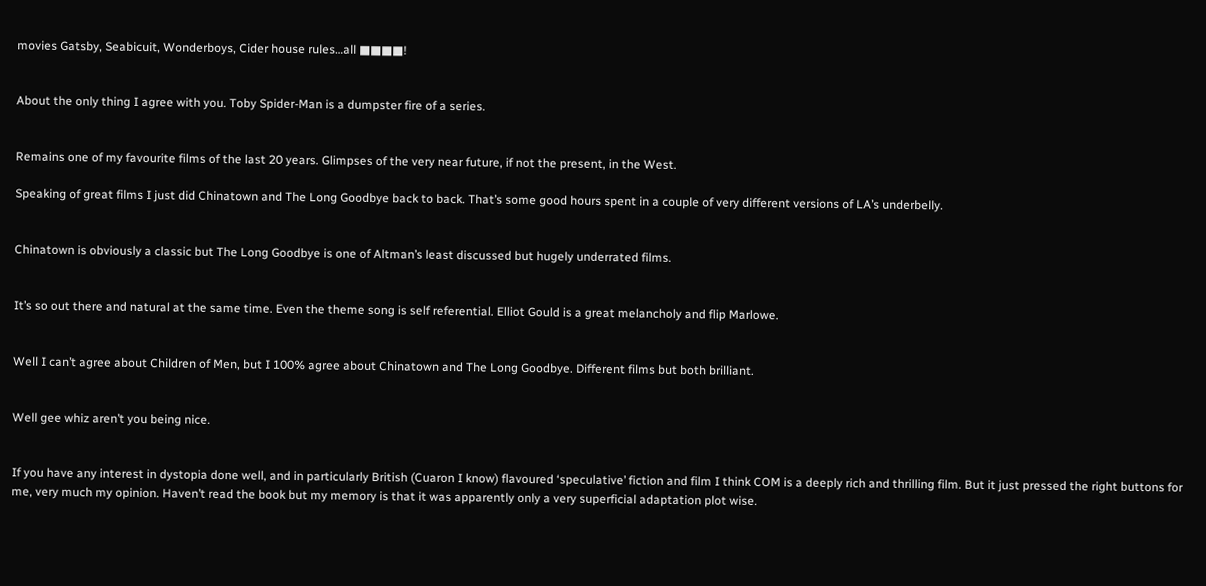movies Gatsby, Seabicuit, Wonderboys, Cider house rules…all ■■■■!


About the only thing I agree with you. Toby Spider-Man is a dumpster fire of a series.


Remains one of my favourite films of the last 20 years. Glimpses of the very near future, if not the present, in the West.

Speaking of great films I just did Chinatown and The Long Goodbye back to back. That’s some good hours spent in a couple of very different versions of LA’s underbelly.


Chinatown is obviously a classic but The Long Goodbye is one of Altman’s least discussed but hugely underrated films.


It’s so out there and natural at the same time. Even the theme song is self referential. Elliot Gould is a great melancholy and flip Marlowe.


Well I can’t agree about Children of Men, but I 100% agree about Chinatown and The Long Goodbye. Different films but both brilliant.


Well gee whiz aren’t you being nice.


If you have any interest in dystopia done well, and in particularly British (Cuaron I know) flavoured ‘speculative’ fiction and film I think COM is a deeply rich and thrilling film. But it just pressed the right buttons for me, very much my opinion. Haven’t read the book but my memory is that it was apparently only a very superficial adaptation plot wise.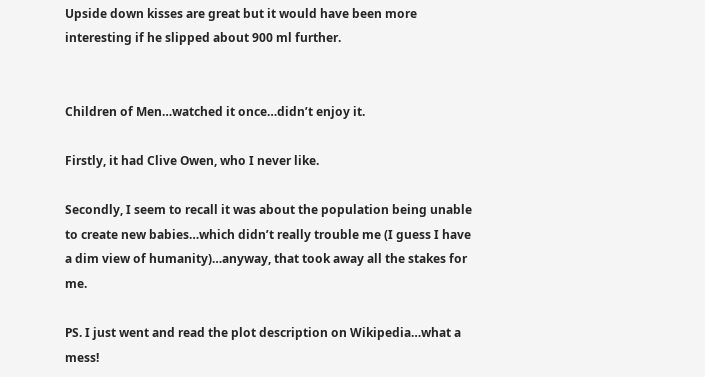Upside down kisses are great but it would have been more interesting if he slipped about 900 ml further.


Children of Men…watched it once…didn’t enjoy it.

Firstly, it had Clive Owen, who I never like.

Secondly, I seem to recall it was about the population being unable to create new babies…which didn’t really trouble me (I guess I have a dim view of humanity)…anyway, that took away all the stakes for me.

PS. I just went and read the plot description on Wikipedia…what a mess!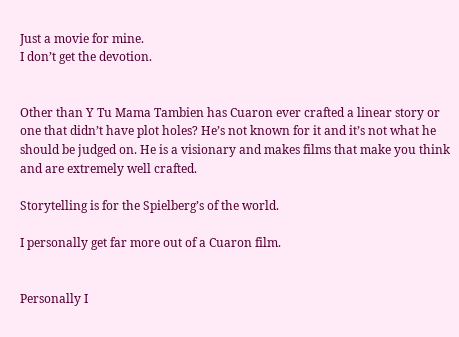Just a movie for mine.
I don’t get the devotion.


Other than Y Tu Mama Tambien has Cuaron ever crafted a linear story or one that didn’t have plot holes? He’s not known for it and it’s not what he should be judged on. He is a visionary and makes films that make you think and are extremely well crafted.

Storytelling is for the Spielberg’s of the world.

I personally get far more out of a Cuaron film.


Personally I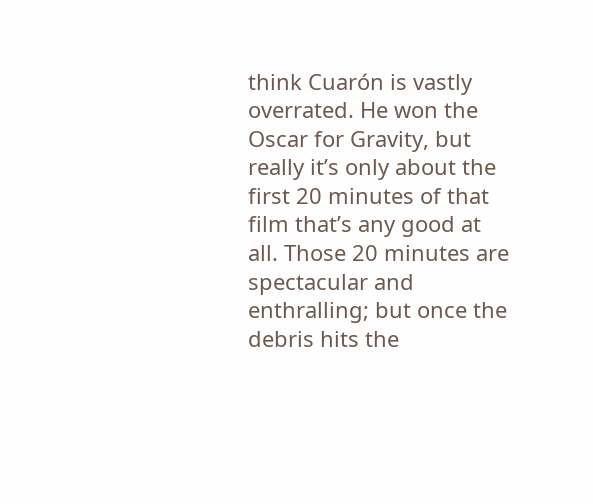think Cuarón is vastly overrated. He won the Oscar for Gravity, but really it’s only about the first 20 minutes of that film that’s any good at all. Those 20 minutes are spectacular and enthralling; but once the debris hits the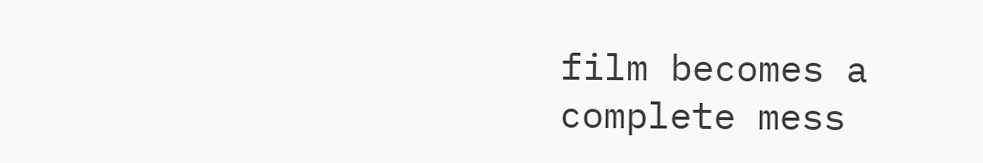film becomes a complete mess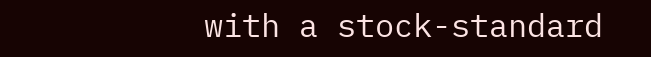with a stock-standard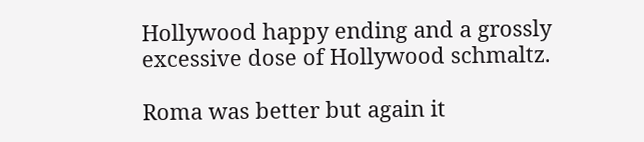Hollywood happy ending and a grossly excessive dose of Hollywood schmaltz.

Roma was better but again it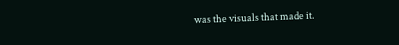was the visuals that made it.